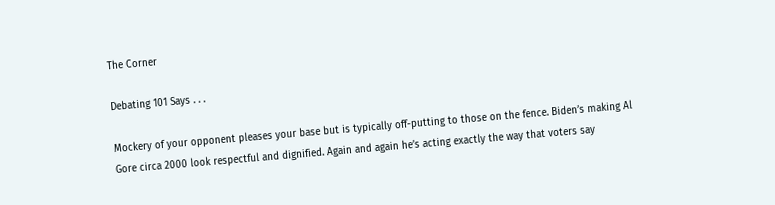The Corner

Debating 101 Says . . .

Mockery of your opponent pleases your base but is typically off-putting to those on the fence. Biden’s making Al Gore circa 2000 look respectful and dignified. Again and again he’s acting exactly the way that voters say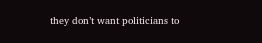they don’t want politicians to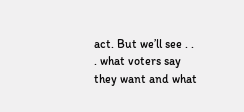act. But we’ll see . . . what voters say they want and what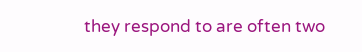they respond to are often two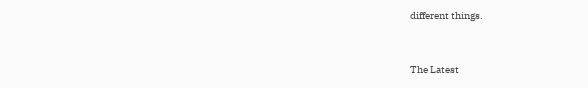different things.


The Latest